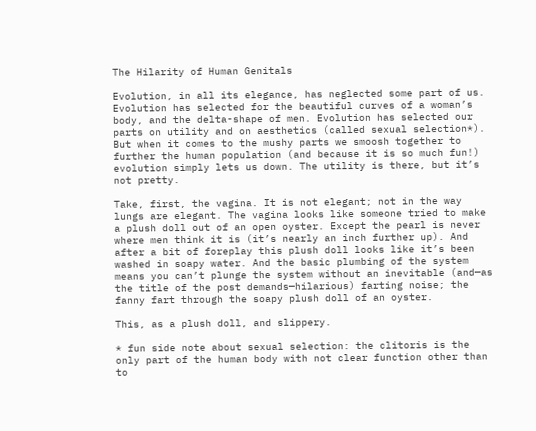The Hilarity of Human Genitals

Evolution, in all its elegance, has neglected some part of us. Evolution has selected for the beautiful curves of a woman’s body, and the delta-shape of men. Evolution has selected our parts on utility and on aesthetics (called sexual selection*). But when it comes to the mushy parts we smoosh together to further the human population (and because it is so much fun!) evolution simply lets us down. The utility is there, but it’s not pretty.

Take, first, the vagina. It is not elegant; not in the way lungs are elegant. The vagina looks like someone tried to make a plush doll out of an open oyster. Except the pearl is never where men think it is (it’s nearly an inch further up). And after a bit of foreplay this plush doll looks like it’s been washed in soapy water. And the basic plumbing of the system means you can’t plunge the system without an inevitable (and—as the title of the post demands—hilarious) farting noise; the fanny fart through the soapy plush doll of an oyster.

This, as a plush doll, and slippery.

* fun side note about sexual selection: the clitoris is the only part of the human body with not clear function other than to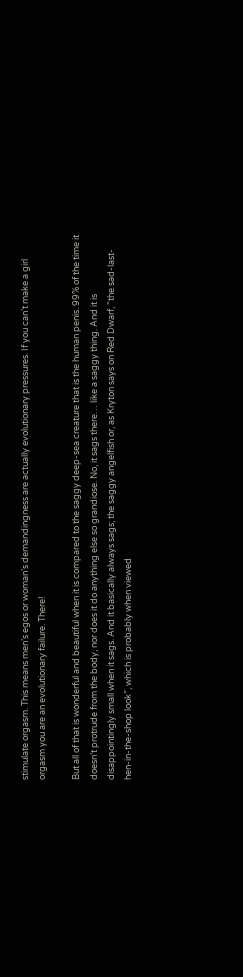stimulate orgasm. This means men’s egos or woman’s demandingness are actually evolutionary pressures. If you can’t make a girl orgasm you are an evolutionary failure. There!

But all of that is wonderful and beautiful when it is compared to the saggy deep-sea creature that is the human penis. 99% of the time it doesn’t protrude from the body, nor does it do anything else so grandiose. No, it sags there… like a saggy thing. And it is disappointingly small when it sags. And it basically always sags; the saggy angelfish or, as Kryton says on Red Dwarf, “the sad-last-hen-in-the-shop look”, which is probably when viewed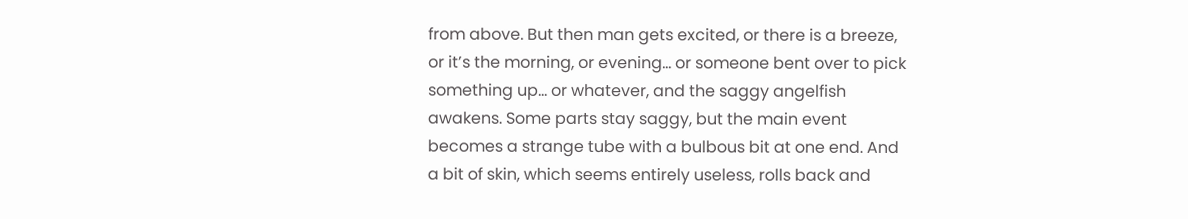from above. But then man gets excited, or there is a breeze, or it’s the morning, or evening… or someone bent over to pick something up… or whatever, and the saggy angelfish awakens. Some parts stay saggy, but the main event becomes a strange tube with a bulbous bit at one end. And a bit of skin, which seems entirely useless, rolls back and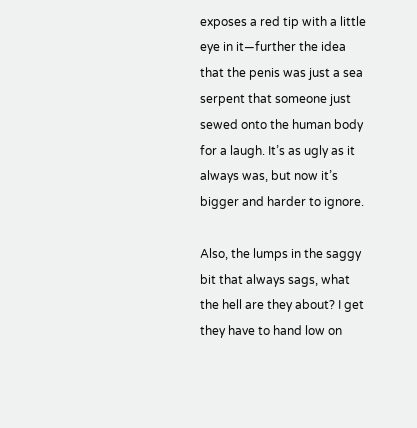exposes a red tip with a little eye in it—further the idea that the penis was just a sea serpent that someone just sewed onto the human body for a laugh. It’s as ugly as it always was, but now it’s bigger and harder to ignore.

Also, the lumps in the saggy bit that always sags, what the hell are they about? I get they have to hand low on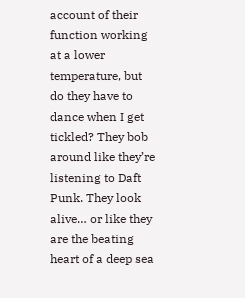account of their function working at a lower temperature, but do they have to dance when I get tickled? They bob around like they’re listening to Daft Punk. They look alive… or like they are the beating heart of a deep sea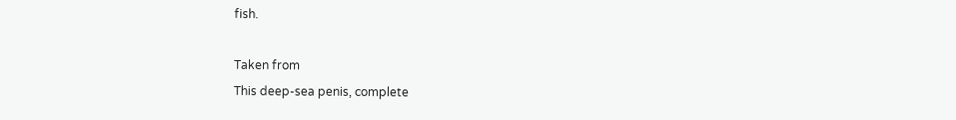fish.

Taken from
This deep-sea penis, complete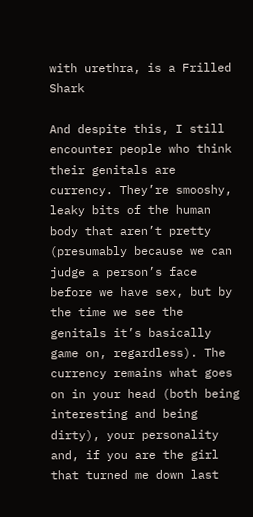with urethra, is a Frilled Shark

And despite this, I still encounter people who think their genitals are currency. They’re smooshy, leaky bits of the human body that aren’t pretty (presumably because we can judge a person’s face before we have sex, but by the time we see the genitals it’s basically game on, regardless). The currency remains what goes on in your head (both being interesting and being dirty), your personality and, if you are the girl that turned me down last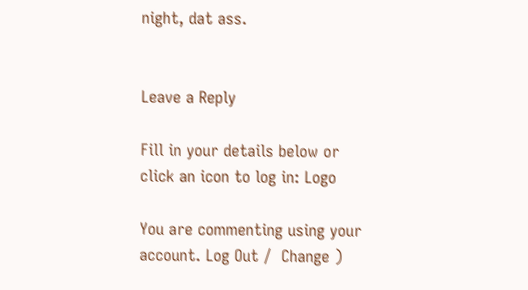night, dat ass.


Leave a Reply

Fill in your details below or click an icon to log in: Logo

You are commenting using your account. Log Out /  Change )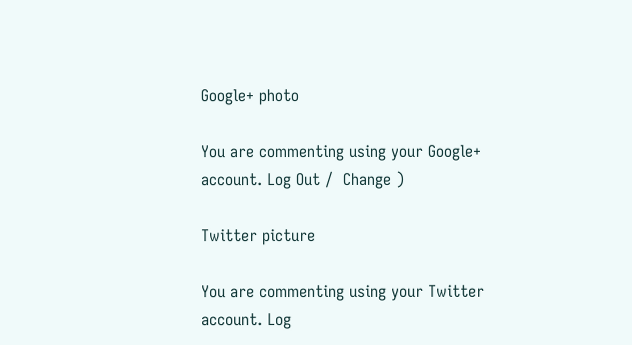Google+ photo

You are commenting using your Google+ account. Log Out /  Change )

Twitter picture

You are commenting using your Twitter account. Log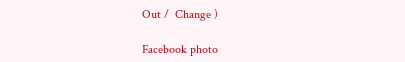Out /  Change )

Facebook photo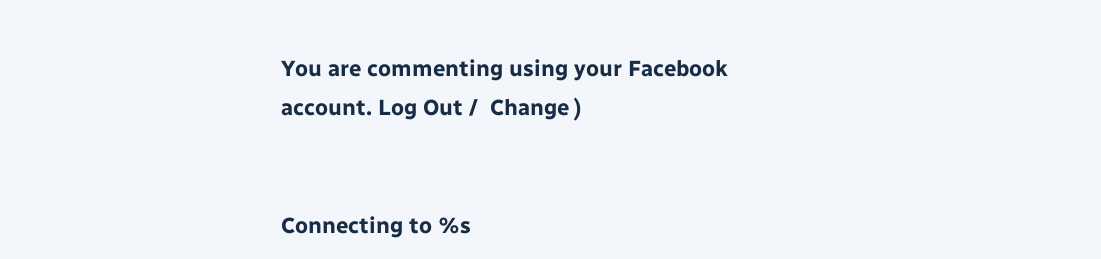You are commenting using your Facebook account. Log Out /  Change )


Connecting to %s